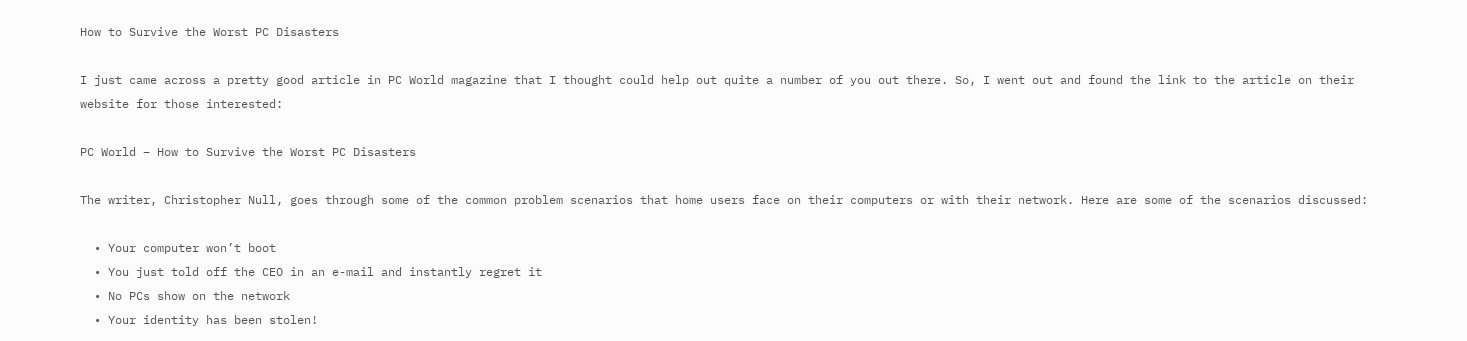How to Survive the Worst PC Disasters

I just came across a pretty good article in PC World magazine that I thought could help out quite a number of you out there. So, I went out and found the link to the article on their website for those interested:

PC World – How to Survive the Worst PC Disasters

The writer, Christopher Null, goes through some of the common problem scenarios that home users face on their computers or with their network. Here are some of the scenarios discussed:

  • Your computer won’t boot
  • You just told off the CEO in an e-mail and instantly regret it
  • No PCs show on the network
  • Your identity has been stolen!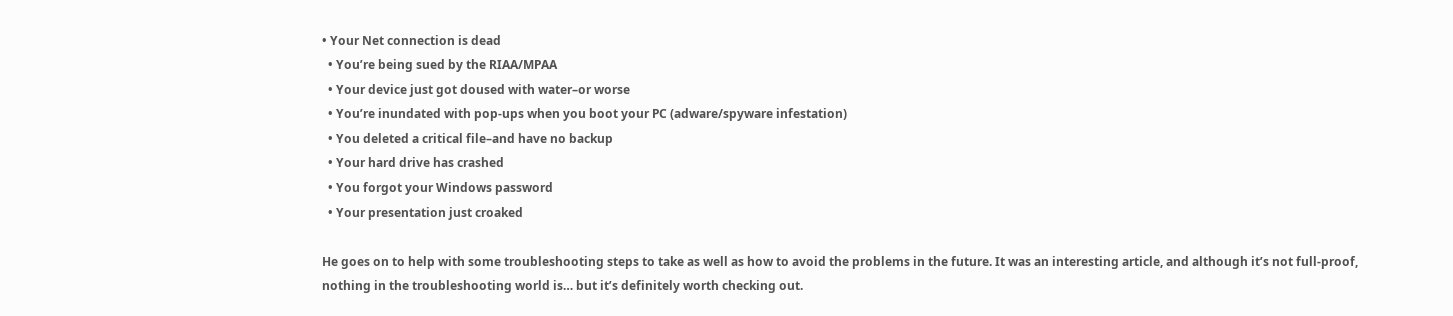• Your Net connection is dead
  • You’re being sued by the RIAA/MPAA
  • Your device just got doused with water–or worse
  • You’re inundated with pop-ups when you boot your PC (adware/spyware infestation)
  • You deleted a critical file–and have no backup
  • Your hard drive has crashed
  • You forgot your Windows password
  • Your presentation just croaked

He goes on to help with some troubleshooting steps to take as well as how to avoid the problems in the future. It was an interesting article, and although it’s not full-proof, nothing in the troubleshooting world is… but it’s definitely worth checking out.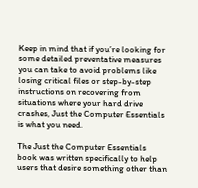Keep in mind that if you’re looking for some detailed preventative measures you can take to avoid problems like losing critical files or step-by-step instructions on recovering from situations where your hard drive crashes, Just the Computer Essentials is what you need.

The Just the Computer Essentials book was written specifically to help users that desire something other than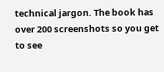technical jargon. The book has over 200 screenshots so you get to see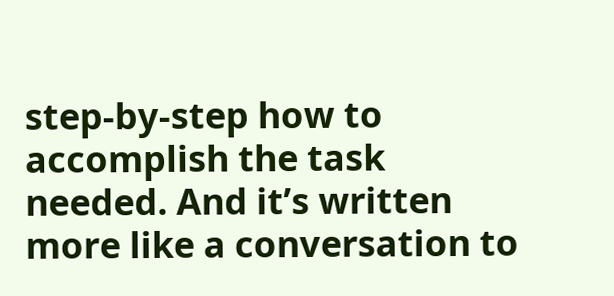step-by-step how to accomplish the task needed. And it’s written more like a conversation to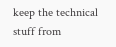keep the technical stuff from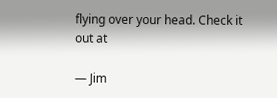flying over your head. Check it out at

— Jim